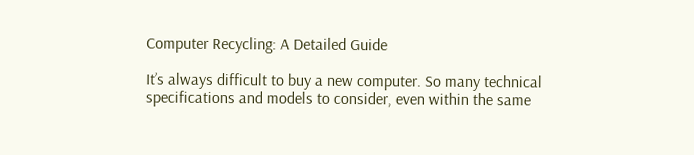Computer Recycling: A Detailed Guide

It’s always difficult to buy a new computer. So many technical specifications and models to consider, even within the same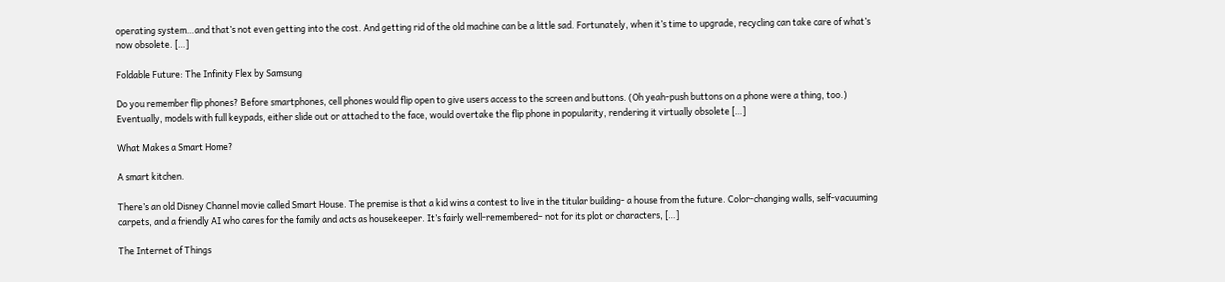operating system…and that’s not even getting into the cost. And getting rid of the old machine can be a little sad. Fortunately, when it’s time to upgrade, recycling can take care of what’s now obsolete. […]

Foldable Future: The Infinity Flex by Samsung

Do you remember flip phones? Before smartphones, cell phones would flip open to give users access to the screen and buttons. (Oh yeah-push buttons on a phone were a thing, too.) Eventually, models with full keypads, either slide out or attached to the face, would overtake the flip phone in popularity, rendering it virtually obsolete […]

What Makes a Smart Home?

A smart kitchen.

There’s an old Disney Channel movie called Smart House. The premise is that a kid wins a contest to live in the titular building- a house from the future. Color-changing walls, self-vacuuming carpets, and a friendly AI who cares for the family and acts as housekeeper. It’s fairly well-remembered– not for its plot or characters, […]

The Internet of Things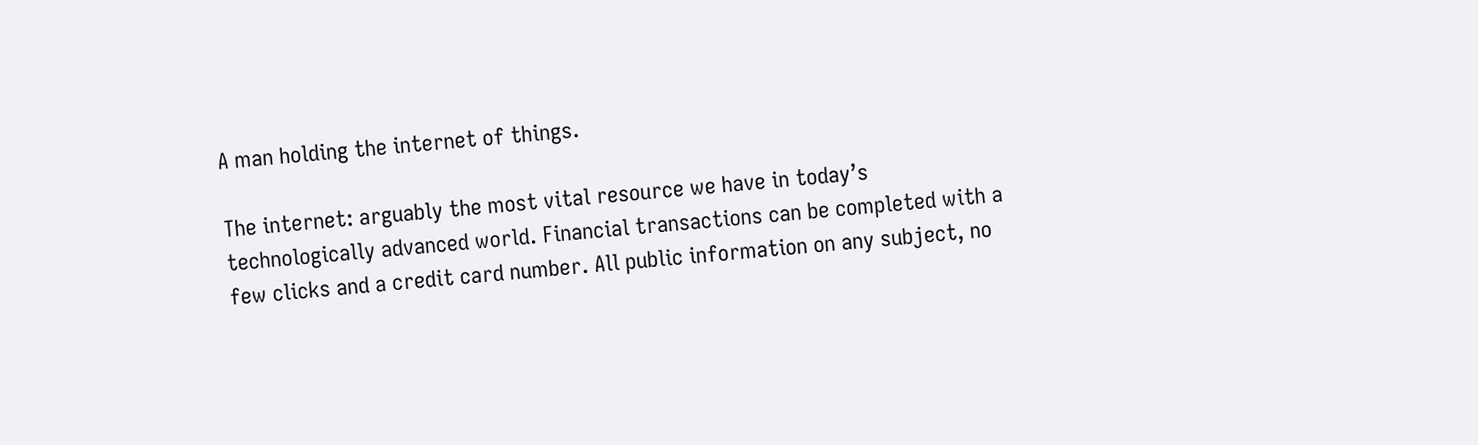A man holding the internet of things.

The internet: arguably the most vital resource we have in today’s technologically advanced world. Financial transactions can be completed with a few clicks and a credit card number. All public information on any subject, no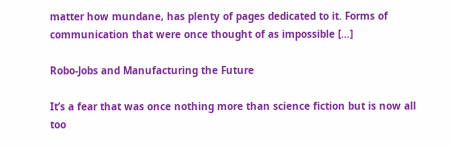matter how mundane, has plenty of pages dedicated to it. Forms of communication that were once thought of as impossible […]

Robo-Jobs and Manufacturing the Future

It’s a fear that was once nothing more than science fiction but is now all too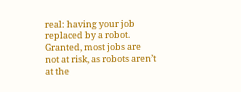real: having your job replaced by a robot. Granted, most jobs are not at risk, as robots aren’t at the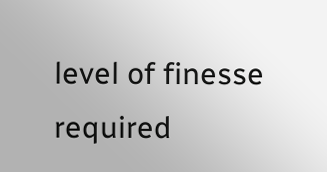level of finesse required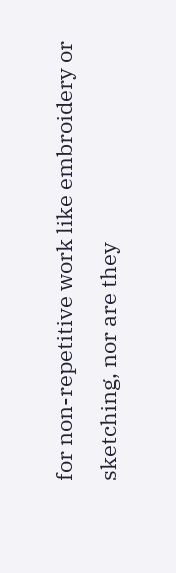for non-repetitive work like embroidery or sketching, nor are they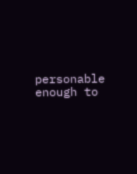personable enough to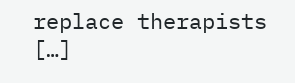replace therapists […]